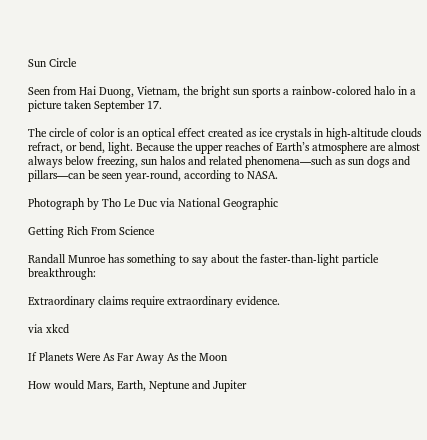Sun Circle

Seen from Hai Duong, Vietnam, the bright sun sports a rainbow-colored halo in a picture taken September 17.

The circle of color is an optical effect created as ice crystals in high-altitude clouds refract, or bend, light. Because the upper reaches of Earth’s atmosphere are almost always below freezing, sun halos and related phenomena—such as sun dogs and pillars—can be seen year-round, according to NASA.

Photograph by Tho Le Duc via National Geographic

Getting Rich From Science

Randall Munroe has something to say about the faster-than-light particle breakthrough:

Extraordinary claims require extraordinary evidence.

via xkcd

If Planets Were As Far Away As the Moon

How would Mars, Earth, Neptune and Jupiter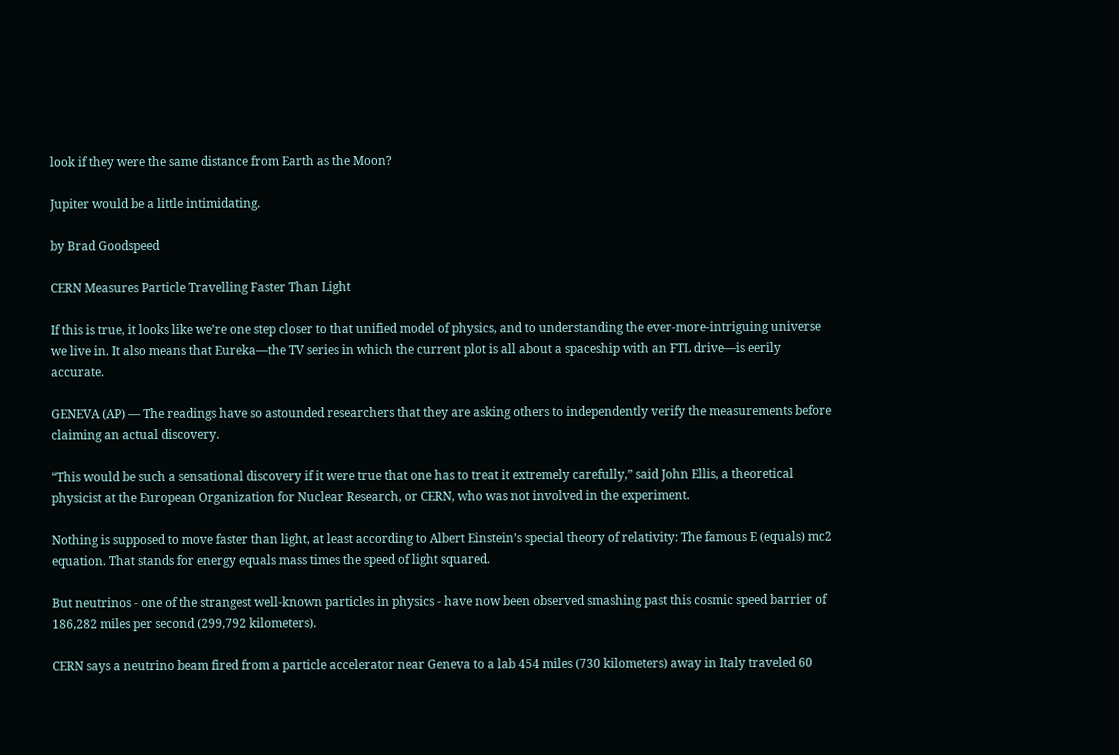look if they were the same distance from Earth as the Moon?

Jupiter would be a little intimidating.

by Brad Goodspeed

CERN Measures Particle Travelling Faster Than Light

If this is true, it looks like we’re one step closer to that unified model of physics, and to understanding the ever-more-intriguing universe we live in. It also means that Eureka—the TV series in which the current plot is all about a spaceship with an FTL drive—is eerily accurate.

GENEVA (AP) — The readings have so astounded researchers that they are asking others to independently verify the measurements before claiming an actual discovery.

“This would be such a sensational discovery if it were true that one has to treat it extremely carefully,” said John Ellis, a theoretical physicist at the European Organization for Nuclear Research, or CERN, who was not involved in the experiment.

Nothing is supposed to move faster than light, at least according to Albert Einstein’s special theory of relativity: The famous E (equals) mc2 equation. That stands for energy equals mass times the speed of light squared.

But neutrinos - one of the strangest well-known particles in physics - have now been observed smashing past this cosmic speed barrier of 186,282 miles per second (299,792 kilometers).

CERN says a neutrino beam fired from a particle accelerator near Geneva to a lab 454 miles (730 kilometers) away in Italy traveled 60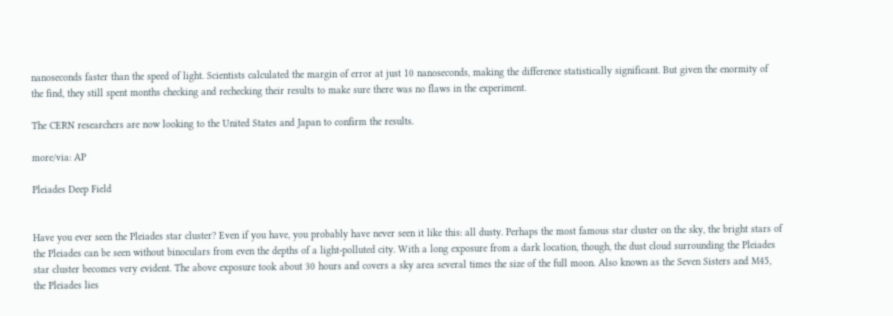nanoseconds faster than the speed of light. Scientists calculated the margin of error at just 10 nanoseconds, making the difference statistically significant. But given the enormity of the find, they still spent months checking and rechecking their results to make sure there was no flaws in the experiment.

The CERN researchers are now looking to the United States and Japan to confirm the results.

more/via: AP

Pleiades Deep Field


Have you ever seen the Pleiades star cluster? Even if you have, you probably have never seen it like this: all dusty. Perhaps the most famous star cluster on the sky, the bright stars of the Pleiades can be seen without binoculars from even the depths of a light-polluted city. With a long exposure from a dark location, though, the dust cloud surrounding the Pleiades star cluster becomes very evident. The above exposure took about 30 hours and covers a sky area several times the size of the full moon. Also known as the Seven Sisters and M45, the Pleiades lies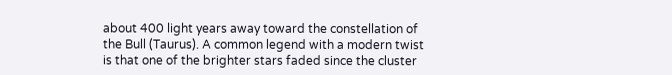about 400 light years away toward the constellation of the Bull (Taurus). A common legend with a modern twist is that one of the brighter stars faded since the cluster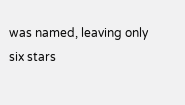was named, leaving only six stars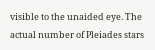visible to the unaided eye. The actual number of Pleiades stars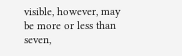visible, however, may be more or less than seven,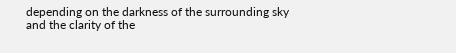depending on the darkness of the surrounding sky and the clarity of the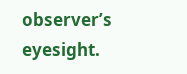observer’s eyesight.